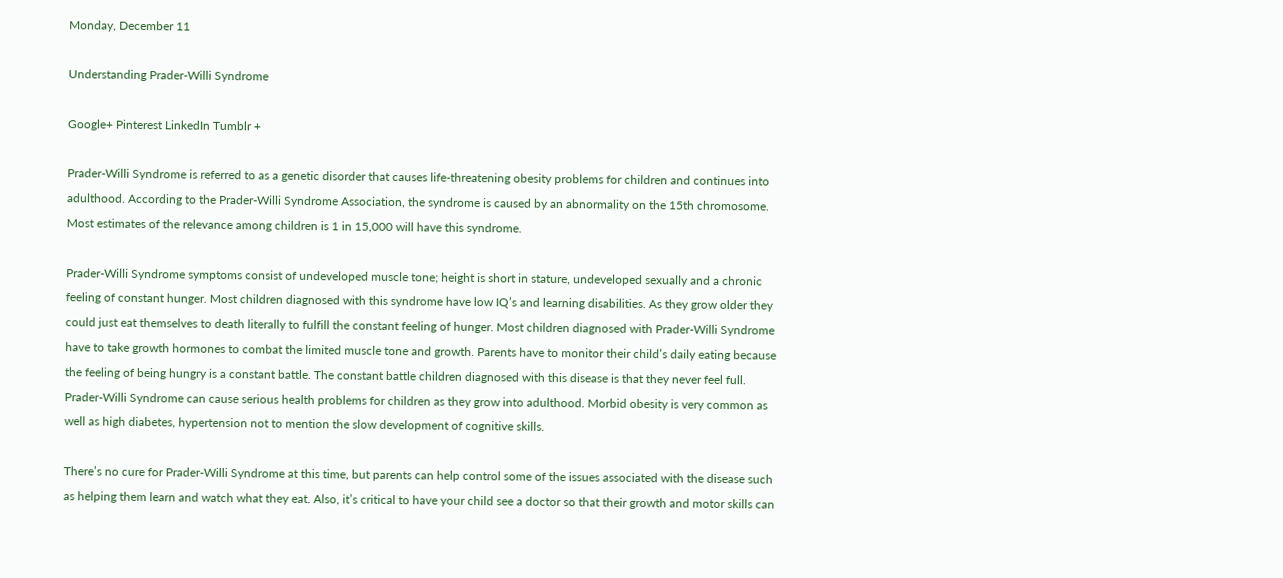Monday, December 11

Understanding Prader-Willi Syndrome

Google+ Pinterest LinkedIn Tumblr +

Prader-Willi Syndrome is referred to as a genetic disorder that causes life-threatening obesity problems for children and continues into adulthood. According to the Prader-Willi Syndrome Association, the syndrome is caused by an abnormality on the 15th chromosome. Most estimates of the relevance among children is 1 in 15,000 will have this syndrome.

Prader-Willi Syndrome symptoms consist of undeveloped muscle tone; height is short in stature, undeveloped sexually and a chronic feeling of constant hunger. Most children diagnosed with this syndrome have low IQ’s and learning disabilities. As they grow older they could just eat themselves to death literally to fulfill the constant feeling of hunger. Most children diagnosed with Prader-Willi Syndrome have to take growth hormones to combat the limited muscle tone and growth. Parents have to monitor their child’s daily eating because the feeling of being hungry is a constant battle. The constant battle children diagnosed with this disease is that they never feel full. Prader-Willi Syndrome can cause serious health problems for children as they grow into adulthood. Morbid obesity is very common as well as high diabetes, hypertension not to mention the slow development of cognitive skills.

There’s no cure for Prader-Willi Syndrome at this time, but parents can help control some of the issues associated with the disease such as helping them learn and watch what they eat. Also, it’s critical to have your child see a doctor so that their growth and motor skills can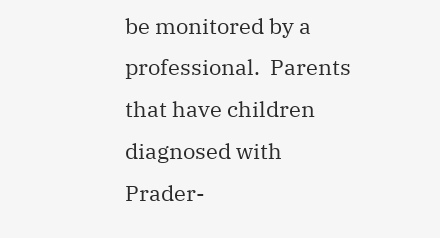be monitored by a professional.  Parents that have children diagnosed with Prader-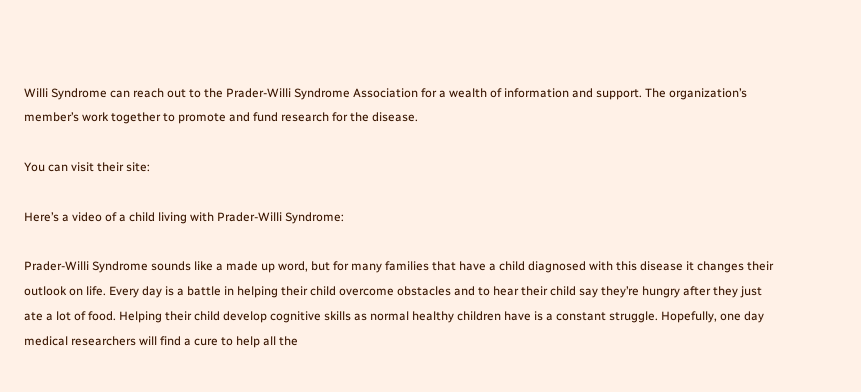Willi Syndrome can reach out to the Prader-Willi Syndrome Association for a wealth of information and support. The organization’s member’s work together to promote and fund research for the disease.

You can visit their site:

Here’s a video of a child living with Prader-Willi Syndrome:

Prader-Willi Syndrome sounds like a made up word, but for many families that have a child diagnosed with this disease it changes their outlook on life. Every day is a battle in helping their child overcome obstacles and to hear their child say they’re hungry after they just ate a lot of food. Helping their child develop cognitive skills as normal healthy children have is a constant struggle. Hopefully, one day medical researchers will find a cure to help all the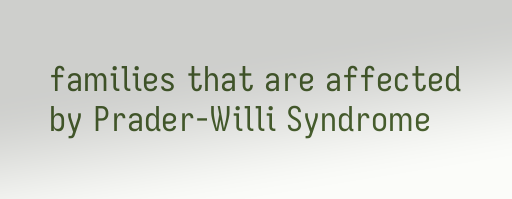families that are affected by Prader-Willi Syndrome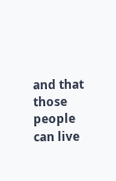and that those people can live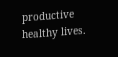productive healthy lives.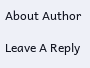About Author

Leave A Reply